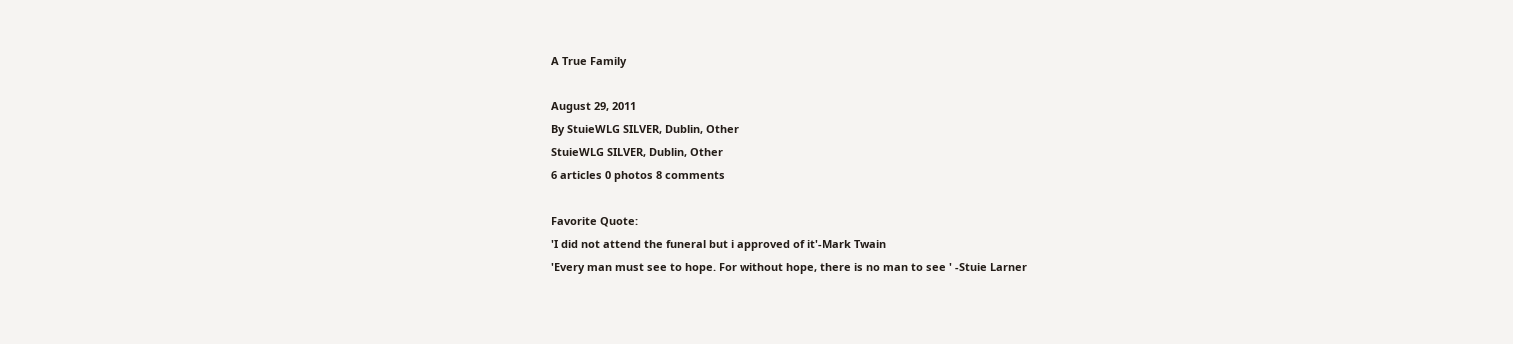A True Family

August 29, 2011
By StuieWLG SILVER, Dublin, Other
StuieWLG SILVER, Dublin, Other
6 articles 0 photos 8 comments

Favorite Quote:
'I did not attend the funeral but i approved of it'-Mark Twain
'Every man must see to hope. For without hope, there is no man to see ' -Stuie Larner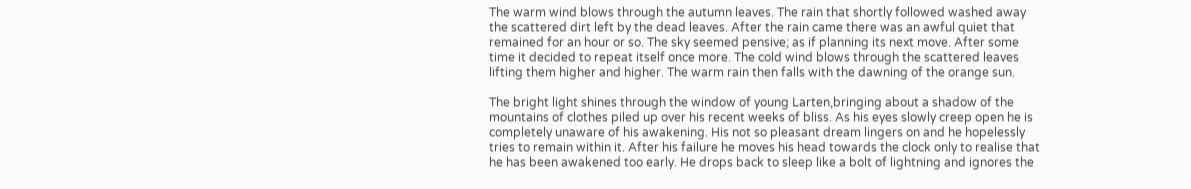The warm wind blows through the autumn leaves. The rain that shortly followed washed away the scattered dirt left by the dead leaves. After the rain came there was an awful quiet that remained for an hour or so. The sky seemed pensive; as if planning its next move. After some time it decided to repeat itself once more. The cold wind blows through the scattered leaves lifting them higher and higher. The warm rain then falls with the dawning of the orange sun.

The bright light shines through the window of young Larten,bringing about a shadow of the mountains of clothes piled up over his recent weeks of bliss. As his eyes slowly creep open he is completely unaware of his awakening. His not so pleasant dream lingers on and he hopelessly tries to remain within it. After his failure he moves his head towards the clock only to realise that he has been awakened too early. He drops back to sleep like a bolt of lightning and ignores the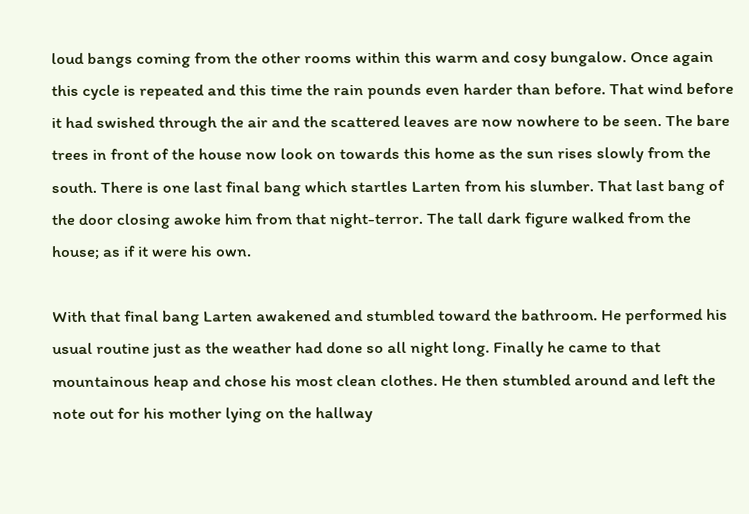loud bangs coming from the other rooms within this warm and cosy bungalow. Once again this cycle is repeated and this time the rain pounds even harder than before. That wind before it had swished through the air and the scattered leaves are now nowhere to be seen. The bare trees in front of the house now look on towards this home as the sun rises slowly from the south. There is one last final bang which startles Larten from his slumber. That last bang of the door closing awoke him from that night-terror. The tall dark figure walked from the house; as if it were his own.

With that final bang Larten awakened and stumbled toward the bathroom. He performed his usual routine just as the weather had done so all night long. Finally he came to that mountainous heap and chose his most clean clothes. He then stumbled around and left the note out for his mother lying on the hallway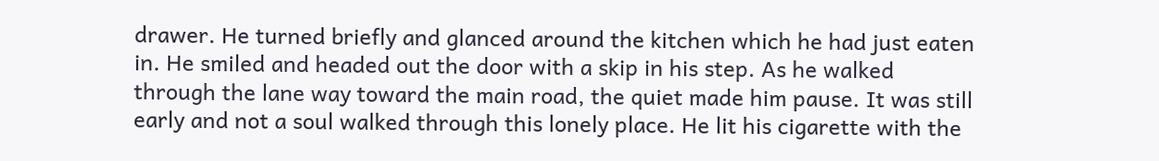drawer. He turned briefly and glanced around the kitchen which he had just eaten in. He smiled and headed out the door with a skip in his step. As he walked through the lane way toward the main road, the quiet made him pause. It was still early and not a soul walked through this lonely place. He lit his cigarette with the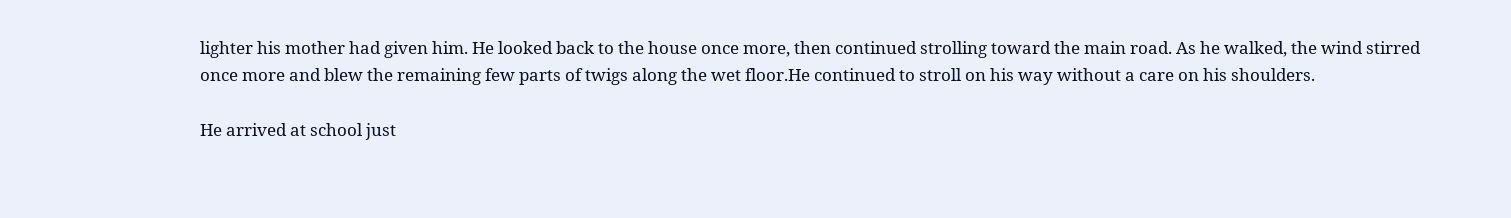lighter his mother had given him. He looked back to the house once more, then continued strolling toward the main road. As he walked, the wind stirred once more and blew the remaining few parts of twigs along the wet floor.He continued to stroll on his way without a care on his shoulders.

He arrived at school just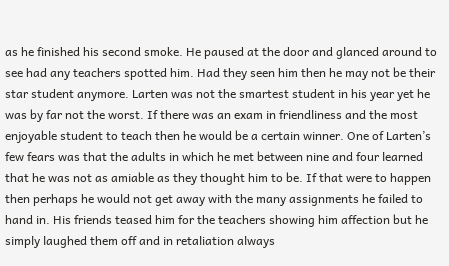as he finished his second smoke. He paused at the door and glanced around to see had any teachers spotted him. Had they seen him then he may not be their star student anymore. Larten was not the smartest student in his year yet he was by far not the worst. If there was an exam in friendliness and the most enjoyable student to teach then he would be a certain winner. One of Larten’s few fears was that the adults in which he met between nine and four learned that he was not as amiable as they thought him to be. If that were to happen then perhaps he would not get away with the many assignments he failed to hand in. His friends teased him for the teachers showing him affection but he simply laughed them off and in retaliation always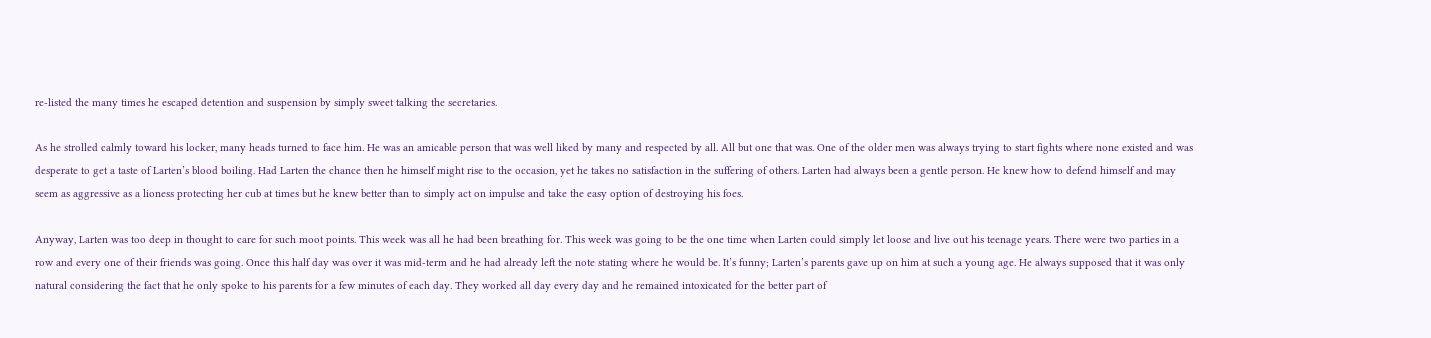re-listed the many times he escaped detention and suspension by simply sweet talking the secretaries.

As he strolled calmly toward his locker, many heads turned to face him. He was an amicable person that was well liked by many and respected by all. All but one that was. One of the older men was always trying to start fights where none existed and was desperate to get a taste of Larten’s blood boiling. Had Larten the chance then he himself might rise to the occasion, yet he takes no satisfaction in the suffering of others. Larten had always been a gentle person. He knew how to defend himself and may seem as aggressive as a lioness protecting her cub at times but he knew better than to simply act on impulse and take the easy option of destroying his foes.

Anyway, Larten was too deep in thought to care for such moot points. This week was all he had been breathing for. This week was going to be the one time when Larten could simply let loose and live out his teenage years. There were two parties in a row and every one of their friends was going. Once this half day was over it was mid-term and he had already left the note stating where he would be. It’s funny; Larten’s parents gave up on him at such a young age. He always supposed that it was only natural considering the fact that he only spoke to his parents for a few minutes of each day. They worked all day every day and he remained intoxicated for the better part of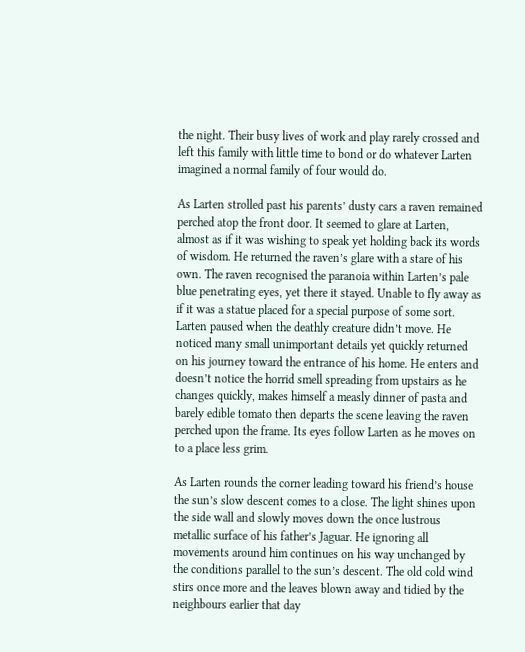the night. Their busy lives of work and play rarely crossed and left this family with little time to bond or do whatever Larten imagined a normal family of four would do.

As Larten strolled past his parents’ dusty cars a raven remained perched atop the front door. It seemed to glare at Larten, almost as if it was wishing to speak yet holding back its words of wisdom. He returned the raven’s glare with a stare of his own. The raven recognised the paranoia within Larten’s pale blue penetrating eyes, yet there it stayed. Unable to fly away as if it was a statue placed for a special purpose of some sort. Larten paused when the deathly creature didn’t move. He noticed many small unimportant details yet quickly returned on his journey toward the entrance of his home. He enters and doesn’t notice the horrid smell spreading from upstairs as he changes quickly, makes himself a measly dinner of pasta and barely edible tomato then departs the scene leaving the raven perched upon the frame. Its eyes follow Larten as he moves on to a place less grim.

As Larten rounds the corner leading toward his friend’s house the sun’s slow descent comes to a close. The light shines upon the side wall and slowly moves down the once lustrous metallic surface of his father’s Jaguar. He ignoring all movements around him continues on his way unchanged by the conditions parallel to the sun’s descent. The old cold wind stirs once more and the leaves blown away and tidied by the neighbours earlier that day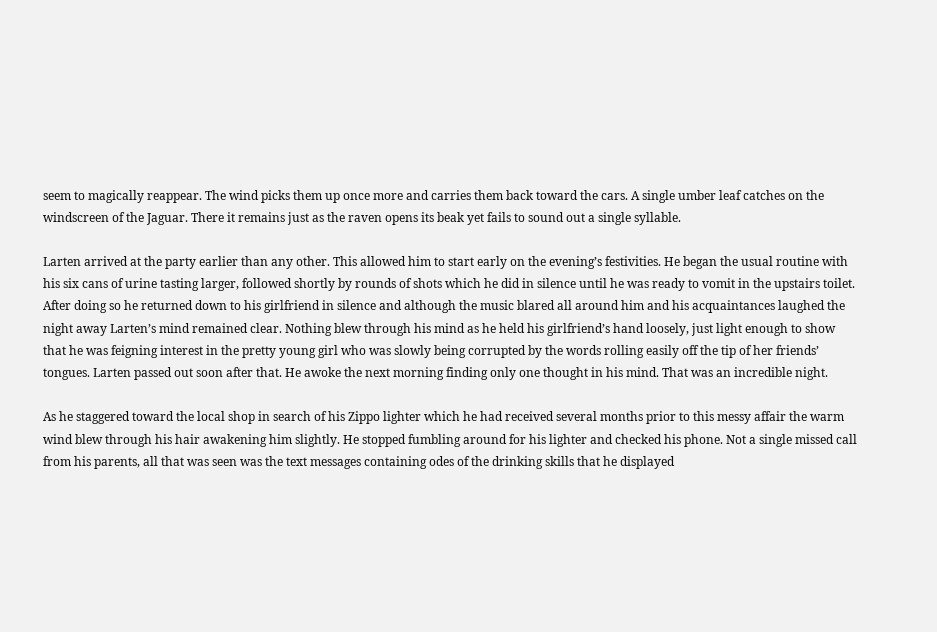seem to magically reappear. The wind picks them up once more and carries them back toward the cars. A single umber leaf catches on the windscreen of the Jaguar. There it remains just as the raven opens its beak yet fails to sound out a single syllable.

Larten arrived at the party earlier than any other. This allowed him to start early on the evening’s festivities. He began the usual routine with his six cans of urine tasting larger, followed shortly by rounds of shots which he did in silence until he was ready to vomit in the upstairs toilet. After doing so he returned down to his girlfriend in silence and although the music blared all around him and his acquaintances laughed the night away Larten’s mind remained clear. Nothing blew through his mind as he held his girlfriend’s hand loosely, just light enough to show that he was feigning interest in the pretty young girl who was slowly being corrupted by the words rolling easily off the tip of her friends’ tongues. Larten passed out soon after that. He awoke the next morning finding only one thought in his mind. That was an incredible night.

As he staggered toward the local shop in search of his Zippo lighter which he had received several months prior to this messy affair the warm wind blew through his hair awakening him slightly. He stopped fumbling around for his lighter and checked his phone. Not a single missed call from his parents, all that was seen was the text messages containing odes of the drinking skills that he displayed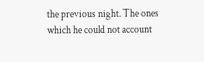the previous night. The ones which he could not account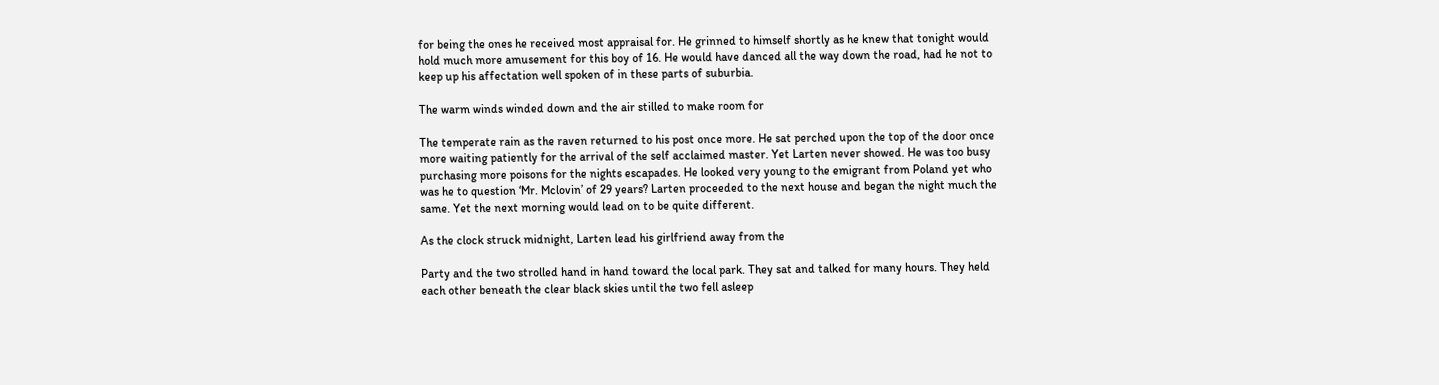for being the ones he received most appraisal for. He grinned to himself shortly as he knew that tonight would hold much more amusement for this boy of 16. He would have danced all the way down the road, had he not to keep up his affectation well spoken of in these parts of suburbia.

The warm winds winded down and the air stilled to make room for

The temperate rain as the raven returned to his post once more. He sat perched upon the top of the door once more waiting patiently for the arrival of the self acclaimed master. Yet Larten never showed. He was too busy purchasing more poisons for the nights escapades. He looked very young to the emigrant from Poland yet who was he to question ‘Mr. Mclovin’ of 29 years? Larten proceeded to the next house and began the night much the same. Yet the next morning would lead on to be quite different.

As the clock struck midnight, Larten lead his girlfriend away from the

Party and the two strolled hand in hand toward the local park. They sat and talked for many hours. They held each other beneath the clear black skies until the two fell asleep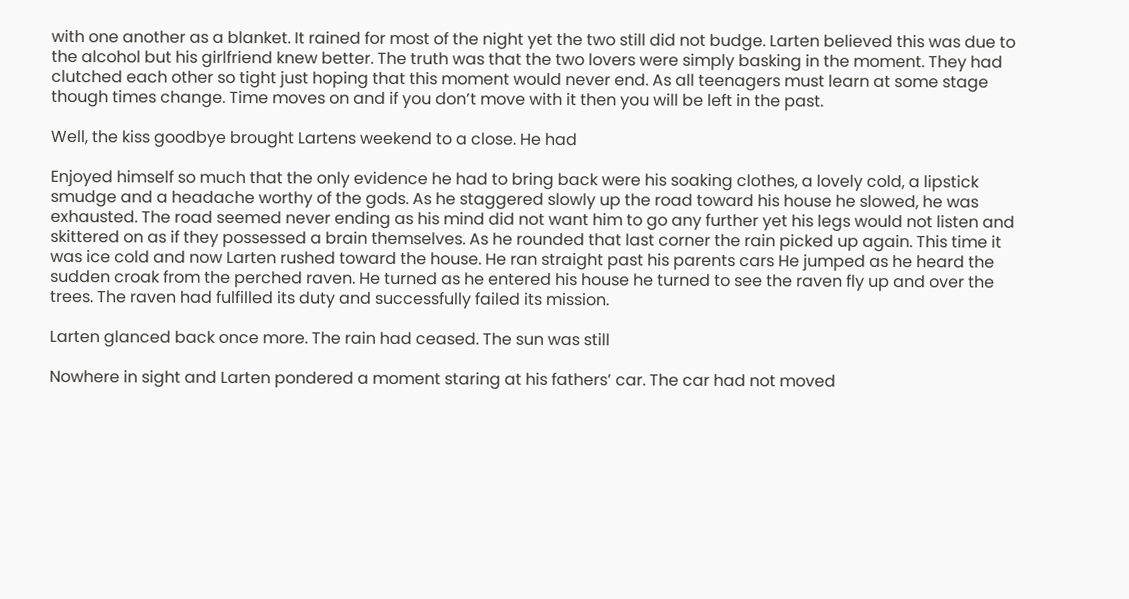with one another as a blanket. It rained for most of the night yet the two still did not budge. Larten believed this was due to the alcohol but his girlfriend knew better. The truth was that the two lovers were simply basking in the moment. They had clutched each other so tight just hoping that this moment would never end. As all teenagers must learn at some stage though times change. Time moves on and if you don’t move with it then you will be left in the past.

Well, the kiss goodbye brought Lartens weekend to a close. He had

Enjoyed himself so much that the only evidence he had to bring back were his soaking clothes, a lovely cold, a lipstick smudge and a headache worthy of the gods. As he staggered slowly up the road toward his house he slowed, he was exhausted. The road seemed never ending as his mind did not want him to go any further yet his legs would not listen and skittered on as if they possessed a brain themselves. As he rounded that last corner the rain picked up again. This time it was ice cold and now Larten rushed toward the house. He ran straight past his parents cars He jumped as he heard the sudden croak from the perched raven. He turned as he entered his house he turned to see the raven fly up and over the trees. The raven had fulfilled its duty and successfully failed its mission.

Larten glanced back once more. The rain had ceased. The sun was still

Nowhere in sight and Larten pondered a moment staring at his fathers’ car. The car had not moved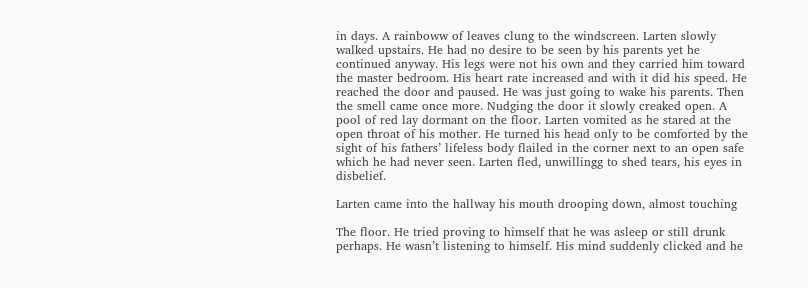in days. A rainboww of leaves clung to the windscreen. Larten slowly walked upstairs. He had no desire to be seen by his parents yet he continued anyway. His legs were not his own and they carried him toward the master bedroom. His heart rate increased and with it did his speed. He reached the door and paused. He was just going to wake his parents. Then the smell came once more. Nudging the door it slowly creaked open. A pool of red lay dormant on the floor. Larten vomited as he stared at the open throat of his mother. He turned his head only to be comforted by the sight of his fathers’ lifeless body flailed in the corner next to an open safe which he had never seen. Larten fled, unwillingg to shed tears, his eyes in disbelief.

Larten came into the hallway his mouth drooping down, almost touching

The floor. He tried proving to himself that he was asleep or still drunk perhaps. He wasn’t listening to himself. His mind suddenly clicked and he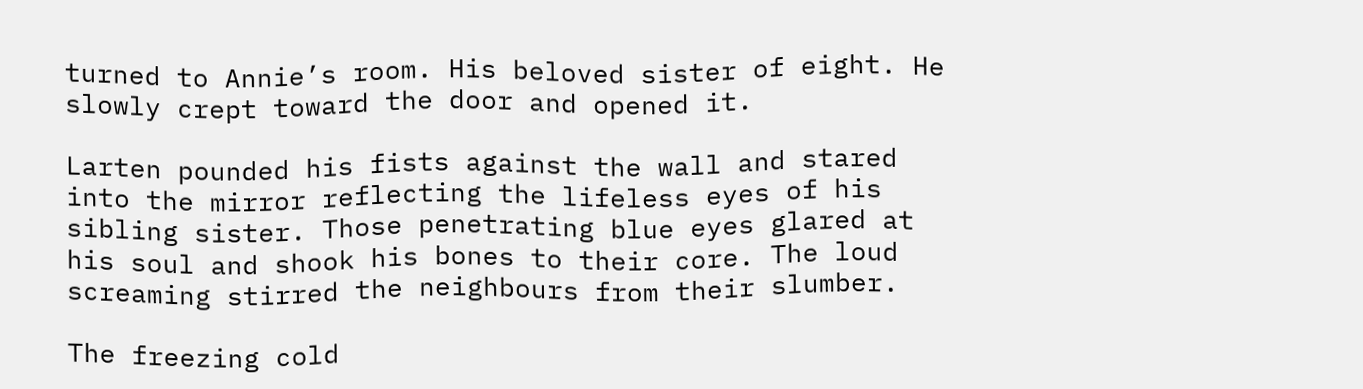turned to Annie’s room. His beloved sister of eight. He slowly crept toward the door and opened it.

Larten pounded his fists against the wall and stared into the mirror reflecting the lifeless eyes of his sibling sister. Those penetrating blue eyes glared at his soul and shook his bones to their core. The loud screaming stirred the neighbours from their slumber.

The freezing cold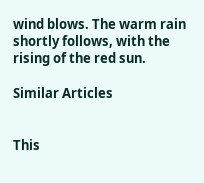wind blows. The warm rain shortly follows, with the rising of the red sun.

Similar Articles


This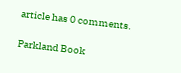article has 0 comments.

Parkland Book